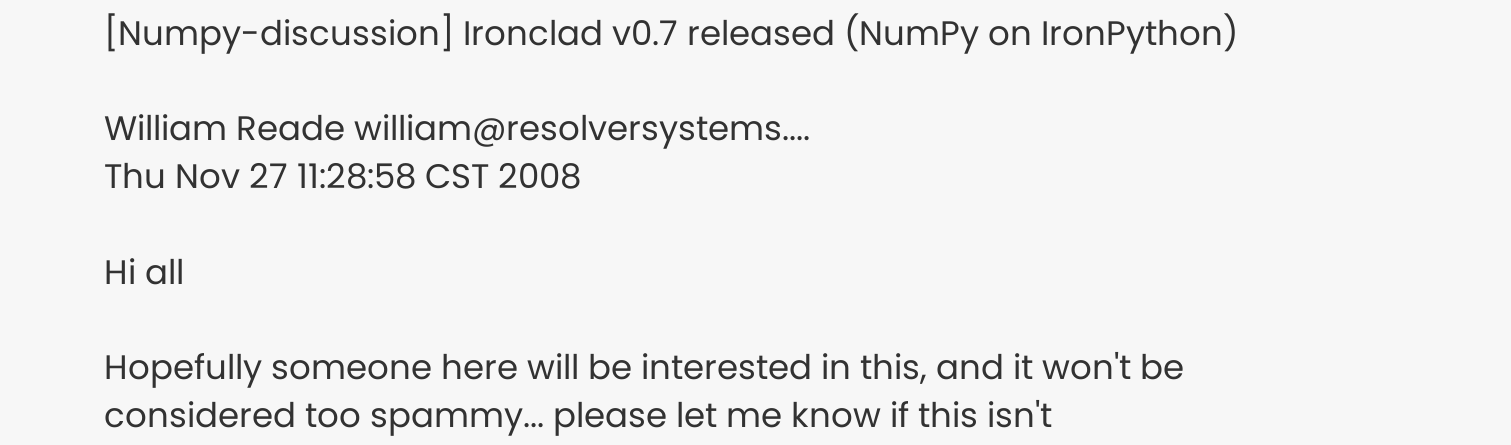[Numpy-discussion] Ironclad v0.7 released (NumPy on IronPython)

William Reade william@resolversystems....
Thu Nov 27 11:28:58 CST 2008

Hi all

Hopefully someone here will be interested in this, and it won't be
considered too spammy... please let me know if this isn't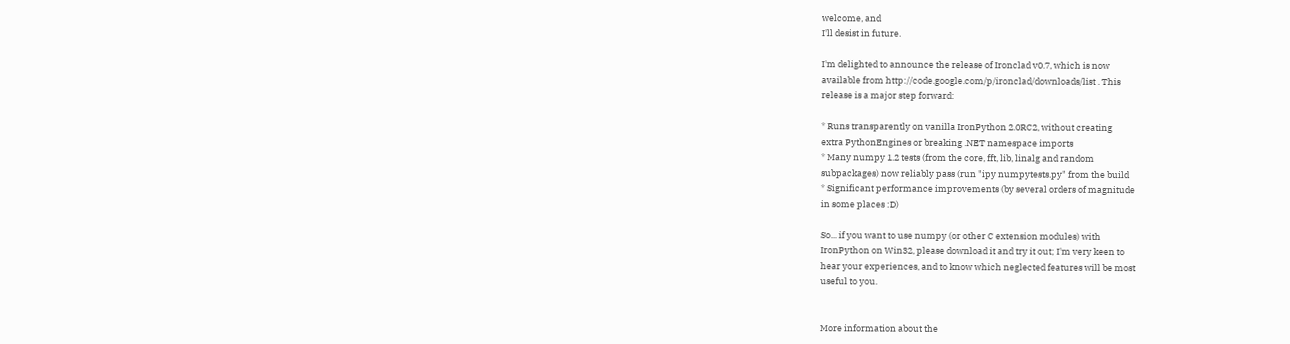welcome, and
I'll desist in future.

I'm delighted to announce the release of Ironclad v0.7, which is now
available from http://code.google.com/p/ironclad/downloads/list . This
release is a major step forward:

* Runs transparently on vanilla IronPython 2.0RC2, without creating
extra PythonEngines or breaking .NET namespace imports
* Many numpy 1.2 tests (from the core, fft, lib, linalg and random
subpackages) now reliably pass (run "ipy numpytests.py" from the build
* Significant performance improvements (by several orders of magnitude
in some places :D)

So... if you want to use numpy (or other C extension modules) with
IronPython on Win32, please download it and try it out; I'm very keen to
hear your experiences, and to know which neglected features will be most
useful to you.


More information about the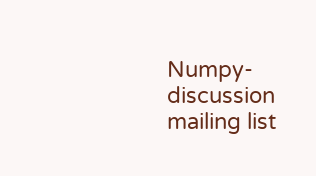Numpy-discussion mailing list